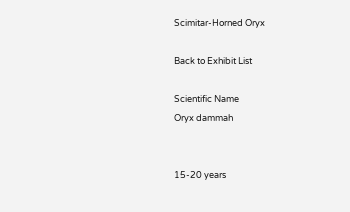Scimitar-Horned Oryx

Back to Exhibit List

Scientific Name
Oryx dammah


15-20 years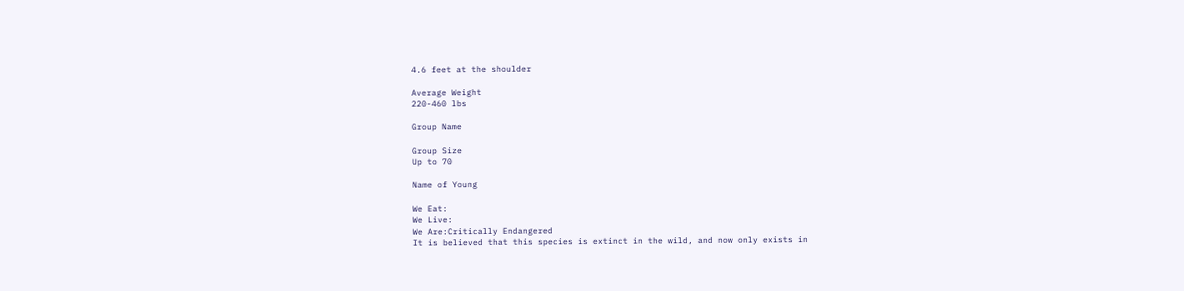4.6 feet at the shoulder

Average Weight
220-460 lbs

Group Name

Group Size
Up to 70

Name of Young

We Eat:
We Live:
We Are:Critically Endangered
It is believed that this species is extinct in the wild, and now only exists in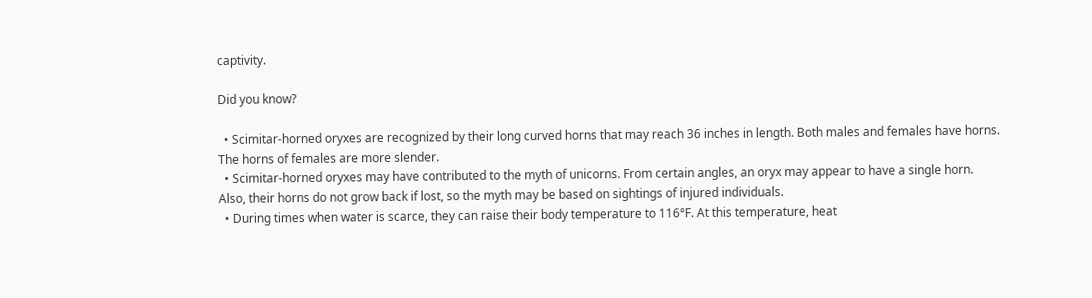captivity.

Did you know?

  • Scimitar-horned oryxes are recognized by their long curved horns that may reach 36 inches in length. Both males and females have horns. The horns of females are more slender.
  • Scimitar-horned oryxes may have contributed to the myth of unicorns. From certain angles, an oryx may appear to have a single horn. Also, their horns do not grow back if lost, so the myth may be based on sightings of injured individuals.
  • During times when water is scarce, they can raise their body temperature to 116°F. At this temperature, heat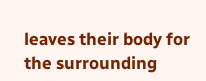leaves their body for the surrounding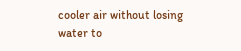cooler air without losing water to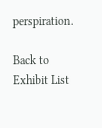perspiration.

Back to Exhibit List